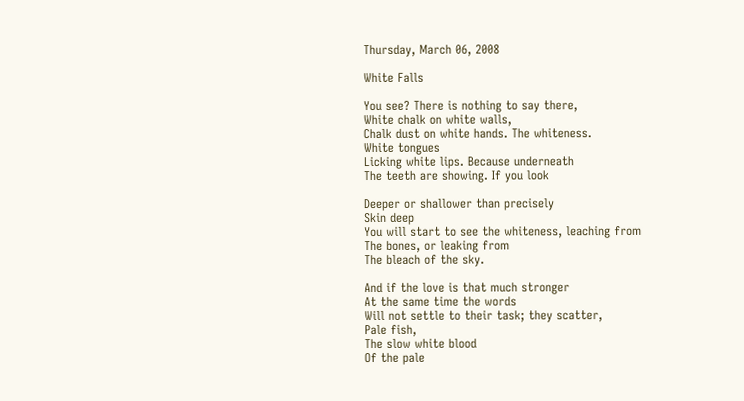Thursday, March 06, 2008

White Falls

You see? There is nothing to say there,
White chalk on white walls,
Chalk dust on white hands. The whiteness.
White tongues
Licking white lips. Because underneath
The teeth are showing. If you look

Deeper or shallower than precisely
Skin deep
You will start to see the whiteness, leaching from
The bones, or leaking from
The bleach of the sky.

And if the love is that much stronger
At the same time the words
Will not settle to their task; they scatter,
Pale fish,
The slow white blood
Of the pale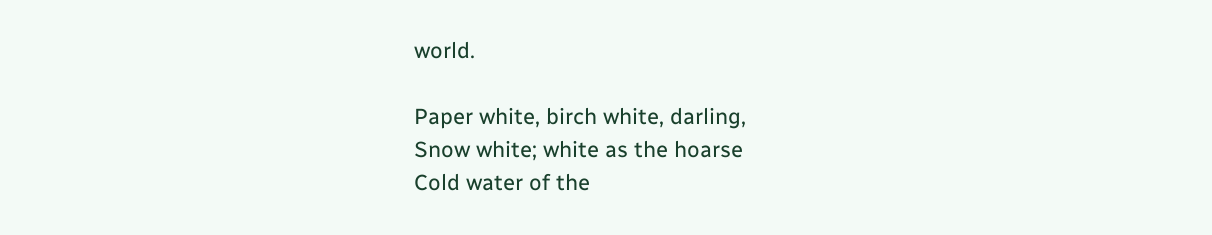world.

Paper white, birch white, darling,
Snow white; white as the hoarse
Cold water of the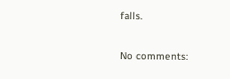falls.

No comments: